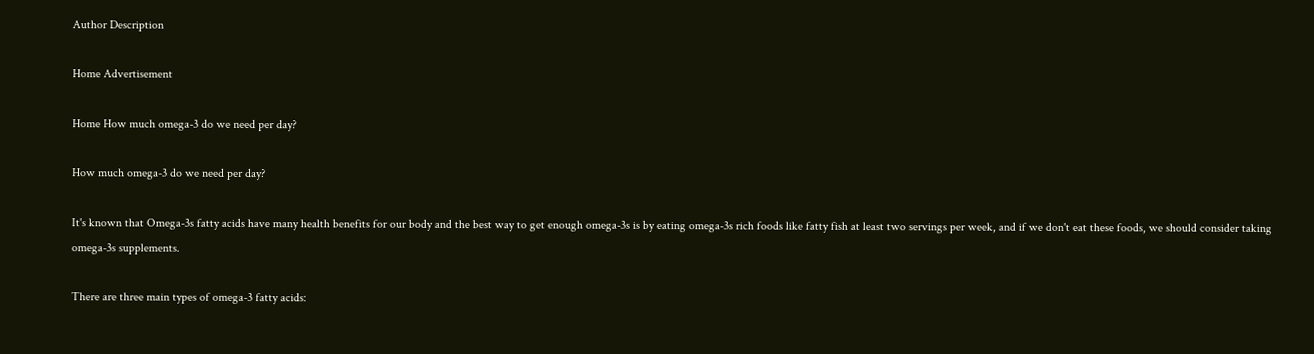Author Description

Home Advertisement

Home How much omega-3 do we need per day?

How much omega-3 do we need per day?

It's known that Omega-3s fatty acids have many health benefits for our body and the best way to get enough omega-3s is by eating omega-3s rich foods like fatty fish at least two servings per week, and if we don't eat these foods, we should consider taking omega-3s supplements.

There are three main types of omega-3 fatty acids: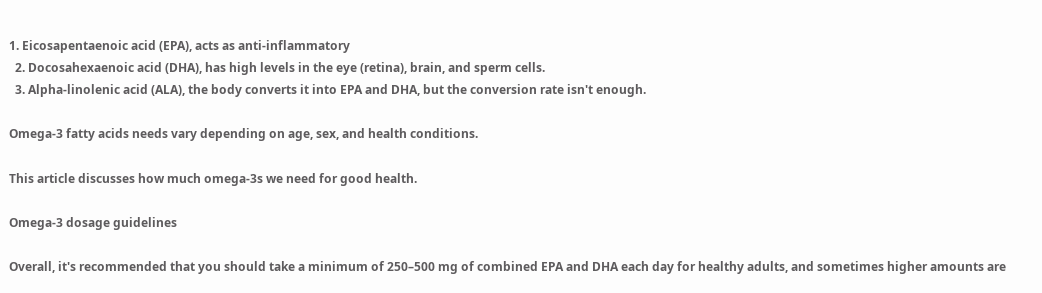1. Eicosapentaenoic acid (EPA), acts as anti-inflammatory
  2. Docosahexaenoic acid (DHA), has high levels in the eye (retina), brain, and sperm cells.
  3. Alpha-linolenic acid (ALA), the body converts it into EPA and DHA, but the conversion rate isn't enough.

Omega-3 fatty acids needs vary depending on age, sex, and health conditions.

This article discusses how much omega-3s we need for good health.

Omega-3 dosage guidelines

Overall, it's recommended that you should take a minimum of 250–500 mg of combined EPA and DHA each day for healthy adults, and sometimes higher amounts are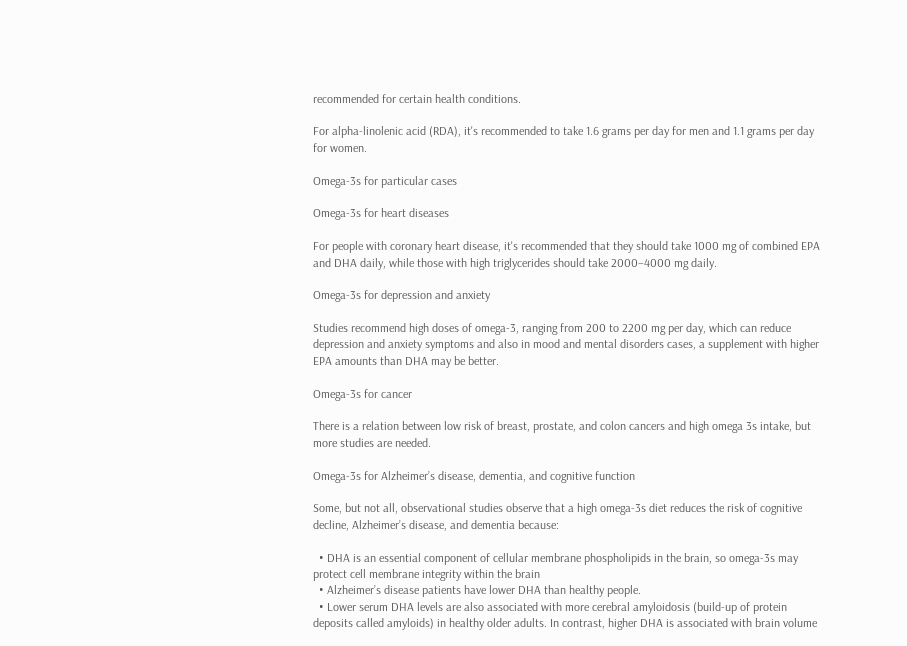recommended for certain health conditions.

For alpha-linolenic acid (RDA), it's recommended to take 1.6 grams per day for men and 1.1 grams per day for women.

Omega-3s for particular cases

Omega-3s for heart diseases

For people with coronary heart disease, it's recommended that they should take 1000 mg of combined EPA and DHA daily, while those with high triglycerides should take 2000–4000 mg daily.

Omega-3s for depression and anxiety

Studies recommend high doses of omega-3, ranging from 200 to 2200 mg per day, which can reduce depression and anxiety symptoms and also in mood and mental disorders cases, a supplement with higher EPA amounts than DHA may be better.

Omega-3s for cancer

There is a relation between low risk of breast, prostate, and colon cancers and high omega 3s intake, but more studies are needed.

Omega-3s for Alzheimer’s disease, dementia, and cognitive function

Some, but not all, observational studies observe that a high omega-3s diet reduces the risk of cognitive decline, Alzheimer’s disease, and dementia because:

  • DHA is an essential component of cellular membrane phospholipids in the brain, so omega-3s may protect cell membrane integrity within the brain
  • Alzheimer’s disease patients have lower DHA than healthy people.
  • Lower serum DHA levels are also associated with more cerebral amyloidosis (build-up of protein deposits called amyloids) in healthy older adults. In contrast, higher DHA is associated with brain volume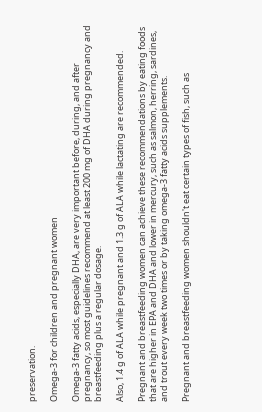preservation.

Omega-3 for children and pregnant women

Omega-3 fatty acids, especially DHA, are very important before, during, and after pregnancy, so most guidelines recommend at least 200 mg of DHA during pregnancy and breastfeeding plus a regular dosage.

Also, 1.4 g of ALA while pregnant and 1.3 g of ALA while lactating are recommended.

Pregnant and breastfeeding women can achieve these recommendations by eating foods that are higher in EPA and DHA and lower in mercury, such as salmon, herring, sardines, and trout every week two times or by taking omega-3 fatty acids supplements.

Pregnant and breastfeeding women shouldn't eat certain types of fish, such as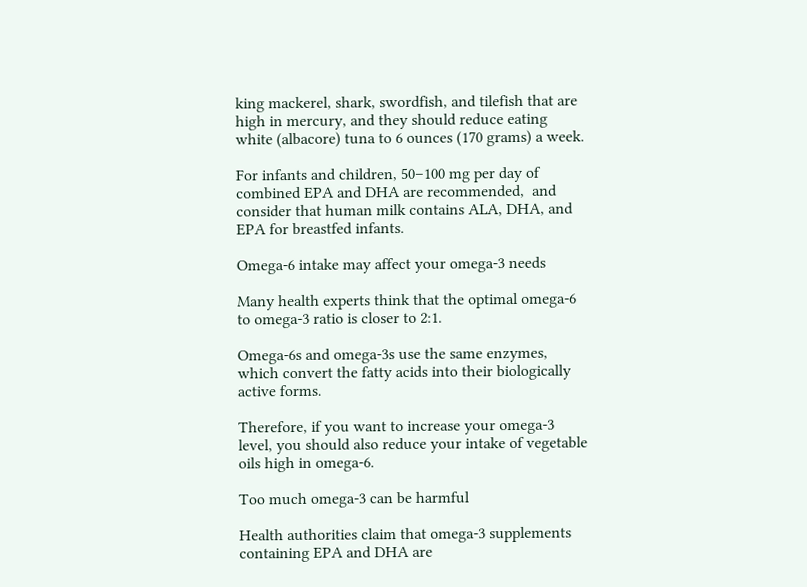king mackerel, shark, swordfish, and tilefish that are high in mercury, and they should reduce eating white (albacore) tuna to 6 ounces (170 grams) a week.

For infants and children, 50–100 mg per day of combined EPA and DHA are recommended,  and consider that human milk contains ALA, DHA, and EPA for breastfed infants.

Omega-6 intake may affect your omega-3 needs

Many health experts think that the optimal omega-6 to omega-3 ratio is closer to 2:1.

Omega-6s and omega-3s use the same enzymes, which convert the fatty acids into their biologically active forms.

Therefore, if you want to increase your omega-3 level, you should also reduce your intake of vegetable oils high in omega-6.

Too much omega-3 can be harmful

Health authorities claim that omega-3 supplements containing EPA and DHA are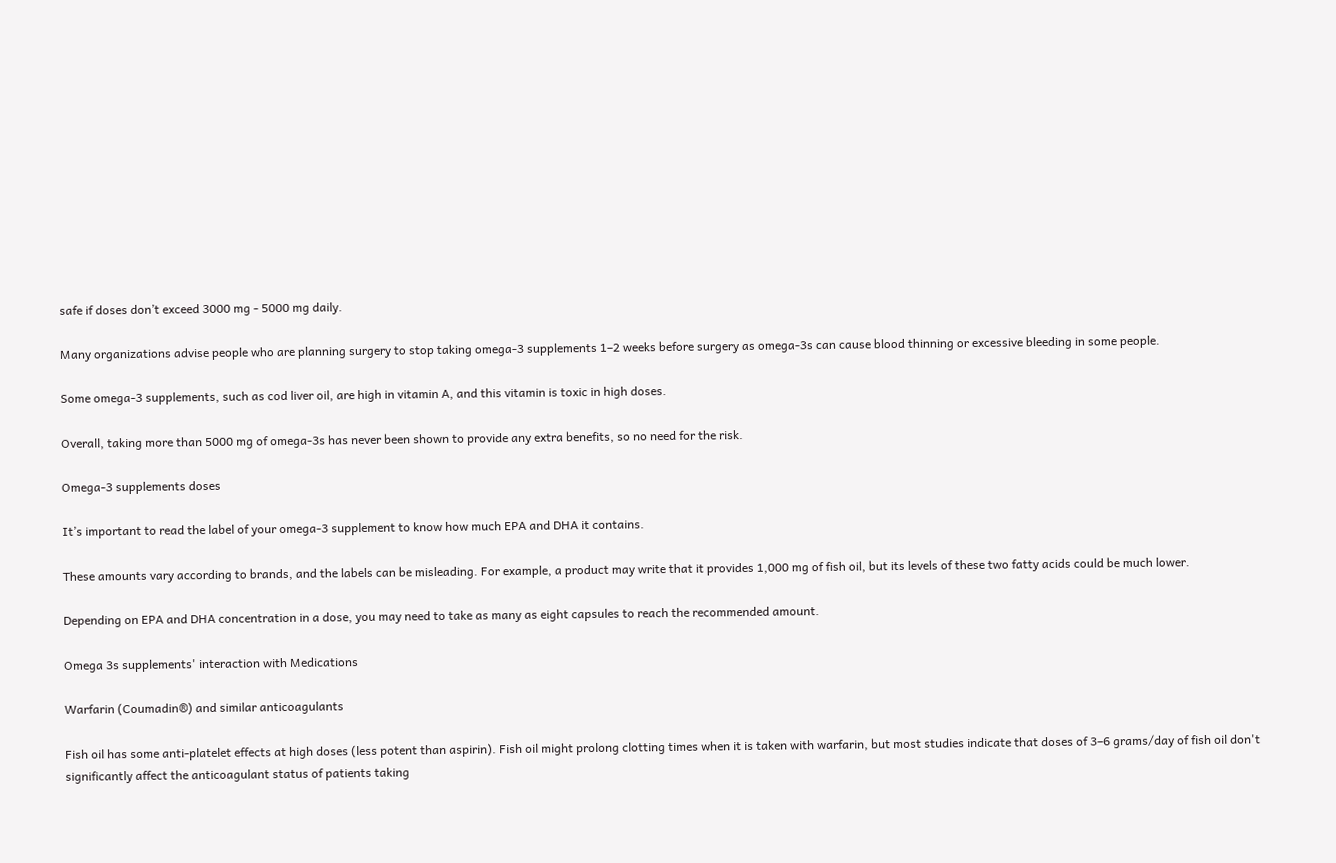safe if doses don’t exceed 3000 mg - 5000 mg daily.

Many organizations advise people who are planning surgery to stop taking omega-3 supplements 1–2 weeks before surgery as omega-3s can cause blood thinning or excessive bleeding in some people.

Some omega-3 supplements, such as cod liver oil, are high in vitamin A, and this vitamin is toxic in high doses.

Overall, taking more than 5000 mg of omega-3s has never been shown to provide any extra benefits, so no need for the risk.

Omega-3 supplements doses

It’s important to read the label of your omega-3 supplement to know how much EPA and DHA it contains.

These amounts vary according to brands, and the labels can be misleading. For example, a product may write that it provides 1,000 mg of fish oil, but its levels of these two fatty acids could be much lower.

Depending on EPA and DHA concentration in a dose, you may need to take as many as eight capsules to reach the recommended amount.

Omega 3s supplements' interaction with Medications

Warfarin (Coumadin®) and similar anticoagulants

Fish oil has some anti-platelet effects at high doses (less potent than aspirin). Fish oil might prolong clotting times when it is taken with warfarin, but most studies indicate that doses of 3–6 grams/day of fish oil don't significantly affect the anticoagulant status of patients taking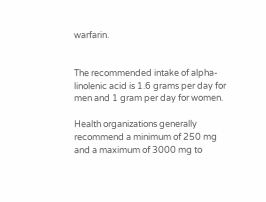warfarin.


The recommended intake of alpha-linolenic acid is 1.6 grams per day for men and 1 gram per day for women.

Health organizations generally recommend a minimum of 250 mg and a maximum of 3000 mg to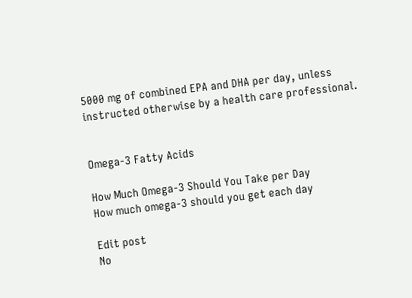5000 mg of combined EPA and DHA per day, unless instructed otherwise by a health care professional.


Omega-3 Fatty Acids

How Much Omega-3 Should You Take per Day
How much omega-3 should you get each day

Edit post
No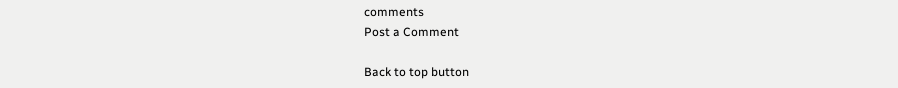comments
Post a Comment

Back to top button